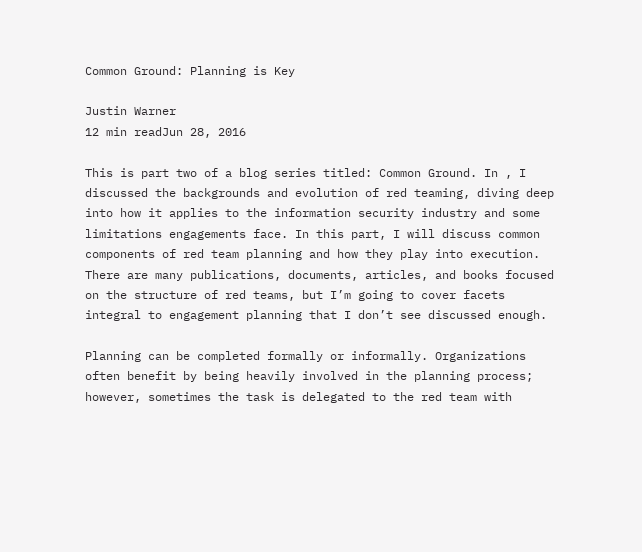Common Ground: Planning is Key

Justin Warner
12 min readJun 28, 2016

This is part two of a blog series titled: Common Ground. In , I discussed the backgrounds and evolution of red teaming, diving deep into how it applies to the information security industry and some limitations engagements face. In this part, I will discuss common components of red team planning and how they play into execution. There are many publications, documents, articles, and books focused on the structure of red teams, but I’m going to cover facets integral to engagement planning that I don’t see discussed enough.

Planning can be completed formally or informally. Organizations often benefit by being heavily involved in the planning process; however, sometimes the task is delegated to the red team with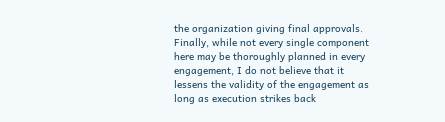the organization giving final approvals. Finally, while not every single component here may be thoroughly planned in every engagement, I do not believe that it lessens the validity of the engagement as long as execution strikes back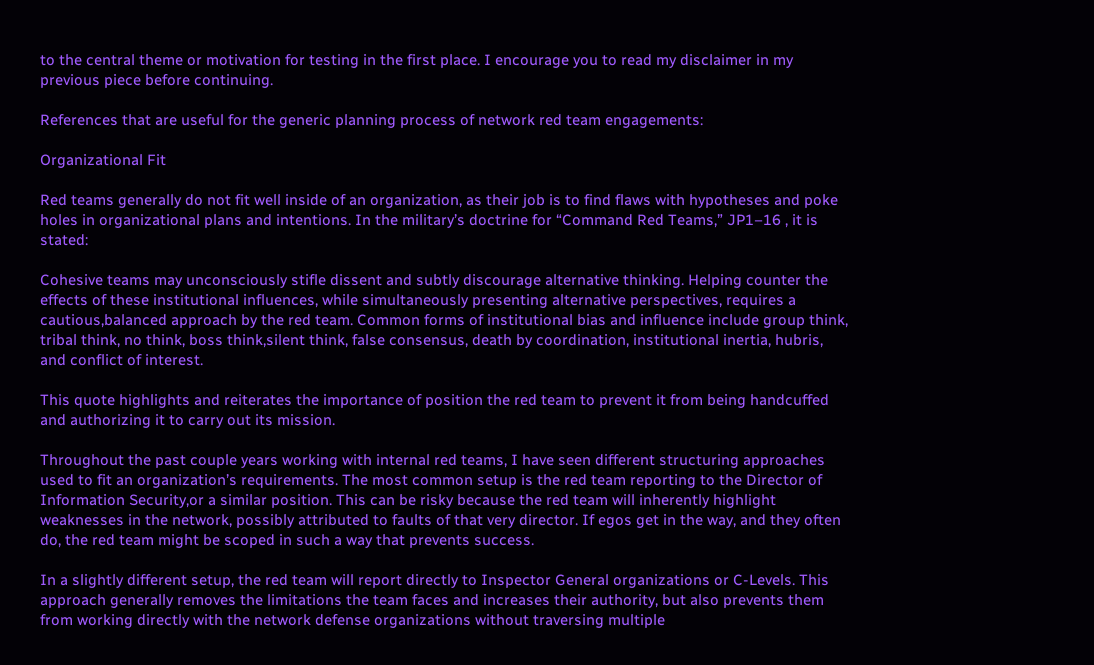to the central theme or motivation for testing in the first place. I encourage you to read my disclaimer in my previous piece before continuing.

References that are useful for the generic planning process of network red team engagements:

Organizational Fit

Red teams generally do not fit well inside of an organization, as their job is to find flaws with hypotheses and poke holes in organizational plans and intentions. In the military’s doctrine for “Command Red Teams,” JP1–16 , it is stated:

Cohesive teams may unconsciously stifle dissent and subtly discourage alternative thinking. Helping counter the effects of these institutional influences, while simultaneously presenting alternative perspectives, requires a cautious,balanced approach by the red team. Common forms of institutional bias and influence include group think, tribal think, no think, boss think,silent think, false consensus, death by coordination, institutional inertia, hubris, and conflict of interest.

This quote highlights and reiterates the importance of position the red team to prevent it from being handcuffed and authorizing it to carry out its mission.

Throughout the past couple years working with internal red teams, I have seen different structuring approaches used to fit an organization’s requirements. The most common setup is the red team reporting to the Director of Information Security,or a similar position. This can be risky because the red team will inherently highlight weaknesses in the network, possibly attributed to faults of that very director. If egos get in the way, and they often do, the red team might be scoped in such a way that prevents success.

In a slightly different setup, the red team will report directly to Inspector General organizations or C-Levels. This approach generally removes the limitations the team faces and increases their authority, but also prevents them from working directly with the network defense organizations without traversing multiple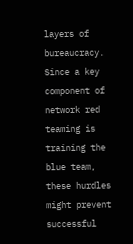layers of bureaucracy. Since a key component of network red teaming is training the blue team, these hurdles might prevent successful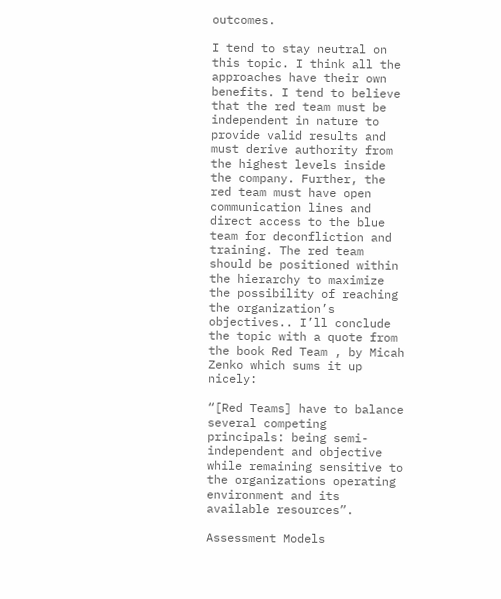outcomes.

I tend to stay neutral on this topic. I think all the approaches have their own benefits. I tend to believe that the red team must be independent in nature to provide valid results and must derive authority from the highest levels inside the company. Further, the red team must have open communication lines and direct access to the blue team for deconfliction and training. The red team should be positioned within the hierarchy to maximize the possibility of reaching the organization’s objectives.. I’ll conclude the topic with a quote from the book Red Team , by Micah Zenko which sums it up nicely:

“[Red Teams] have to balance several competing principals: being semi-independent and objective while remaining sensitive to the organizations operating environment and its available resources”.

Assessment Models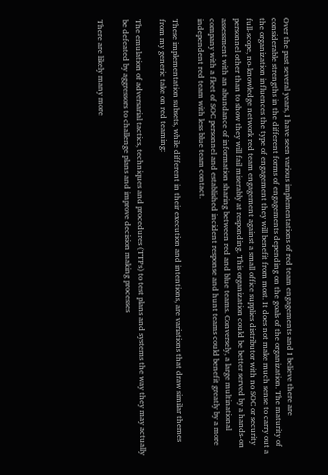Over the past several years, I have seen various implementations of red team engagements and I believe there are considerable strengths in the different forms of engagements depending on the goals of the organization. The maturity of the organization influences the type of engagement they will benefit from most. It does not make much sense to carry out a full-scope, no-knowledge network red team engagement against a small office supplies distributor with no SOC or security personnel other than to show they will fail miserably at responding. This organization could be better served by a hands-on assessment with an abundance of information sharing between red and blue teams. Conversely, a large multinational company with a fleet of SOC personnel and established incident response and hunt teams could benefit greatly by a more independent red team with less blue team contact.

These implementation subsets, while different in their execution and intentions, are variations that draw similar themes from my generic take on red teaming:

The emulation of adversarial tactics, techniques and procedures (TTPs) to test plans and systems the way they may actually be defeated by aggressors to challenge plans and improve decision making processes

There are likely many more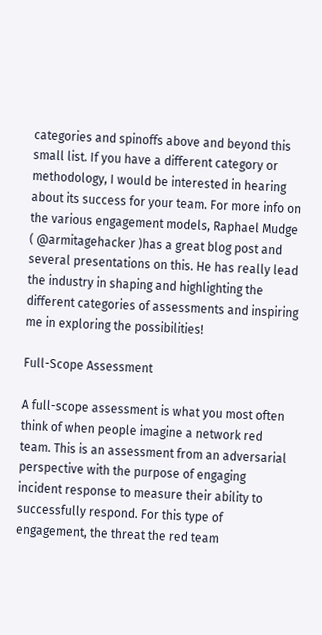categories and spinoffs above and beyond this small list. If you have a different category or methodology, I would be interested in hearing about its success for your team. For more info on the various engagement models, Raphael Mudge ( @armitagehacker )has a great blog post and several presentations on this. He has really lead the industry in shaping and highlighting the different categories of assessments and inspiring me in exploring the possibilities!

Full-Scope Assessment

A full-scope assessment is what you most often think of when people imagine a network red team. This is an assessment from an adversarial perspective with the purpose of engaging incident response to measure their ability to successfully respond. For this type of engagement, the threat the red team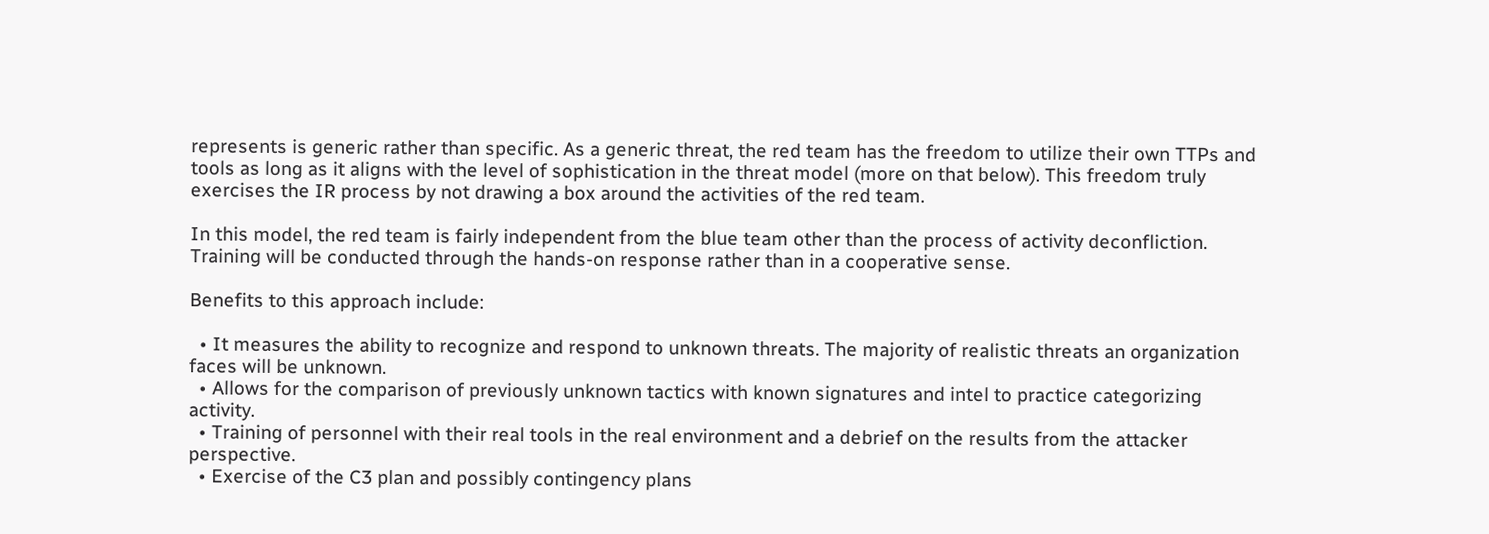represents is generic rather than specific. As a generic threat, the red team has the freedom to utilize their own TTPs and tools as long as it aligns with the level of sophistication in the threat model (more on that below). This freedom truly exercises the IR process by not drawing a box around the activities of the red team.

In this model, the red team is fairly independent from the blue team other than the process of activity deconfliction. Training will be conducted through the hands-on response rather than in a cooperative sense.

Benefits to this approach include:

  • It measures the ability to recognize and respond to unknown threats. The majority of realistic threats an organization faces will be unknown.
  • Allows for the comparison of previously unknown tactics with known signatures and intel to practice categorizing activity.
  • Training of personnel with their real tools in the real environment and a debrief on the results from the attacker perspective.
  • Exercise of the C3 plan and possibly contingency plans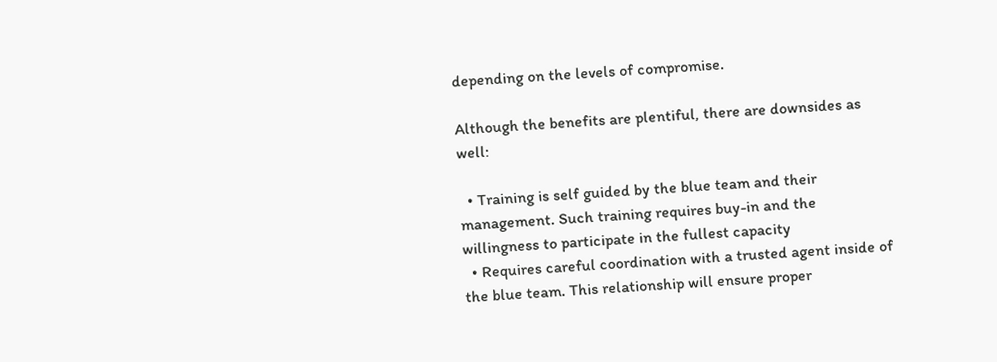depending on the levels of compromise.

Although the benefits are plentiful, there are downsides as well:

  • Training is self guided by the blue team and their management. Such training requires buy-in and the willingness to participate in the fullest capacity
  • Requires careful coordination with a trusted agent inside of the blue team. This relationship will ensure proper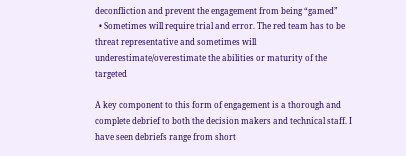deconfliction and prevent the engagement from being “gamed”
  • Sometimes will require trial and error. The red team has to be threat representative and sometimes will underestimate/overestimate the abilities or maturity of the targeted

A key component to this form of engagement is a thorough and complete debrief to both the decision makers and technical staff. I have seen debriefs range from short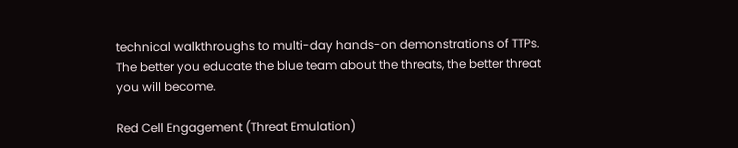technical walkthroughs to multi-day hands-on demonstrations of TTPs. The better you educate the blue team about the threats, the better threat you will become.

Red Cell Engagement (Threat Emulation)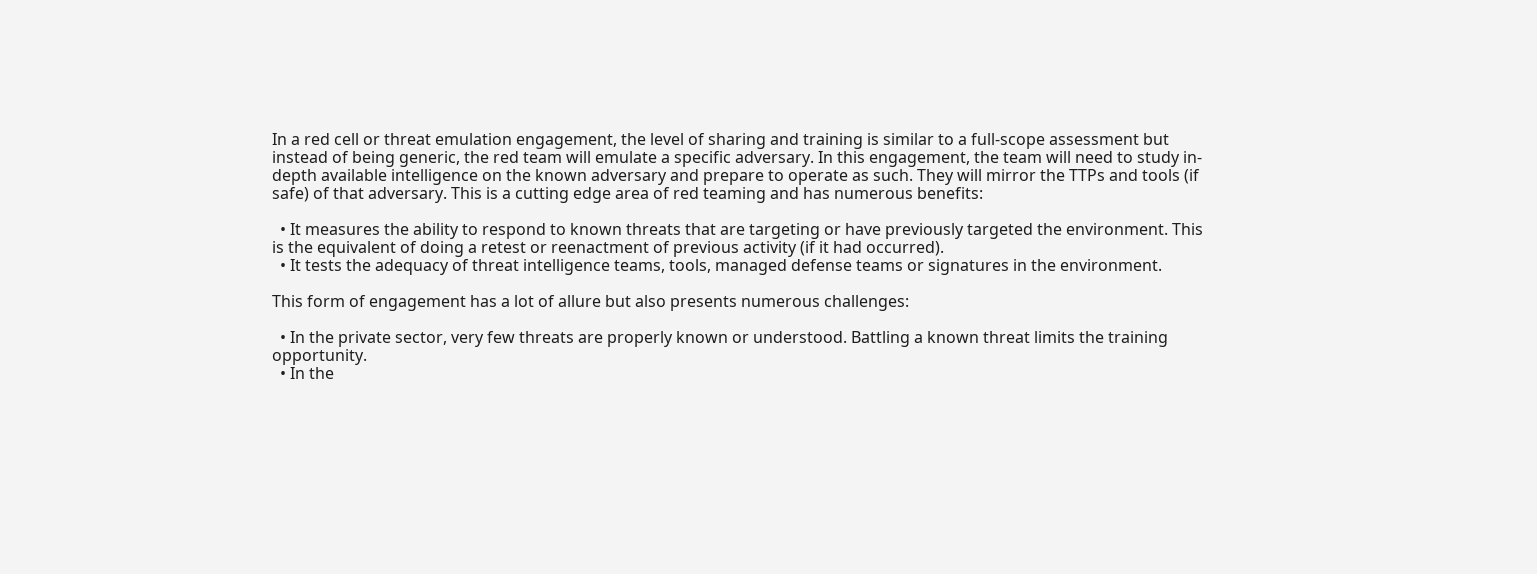In a red cell or threat emulation engagement, the level of sharing and training is similar to a full-scope assessment but instead of being generic, the red team will emulate a specific adversary. In this engagement, the team will need to study in-depth available intelligence on the known adversary and prepare to operate as such. They will mirror the TTPs and tools (if safe) of that adversary. This is a cutting edge area of red teaming and has numerous benefits:

  • It measures the ability to respond to known threats that are targeting or have previously targeted the environment. This is the equivalent of doing a retest or reenactment of previous activity (if it had occurred).
  • It tests the adequacy of threat intelligence teams, tools, managed defense teams or signatures in the environment.

This form of engagement has a lot of allure but also presents numerous challenges:

  • In the private sector, very few threats are properly known or understood. Battling a known threat limits the training opportunity.
  • In the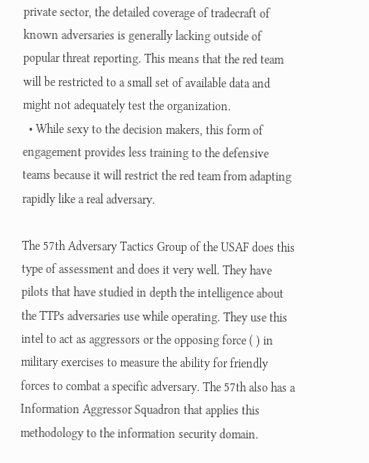private sector, the detailed coverage of tradecraft of known adversaries is generally lacking outside of popular threat reporting. This means that the red team will be restricted to a small set of available data and might not adequately test the organization.
  • While sexy to the decision makers, this form of engagement provides less training to the defensive teams because it will restrict the red team from adapting rapidly like a real adversary.

The 57th Adversary Tactics Group of the USAF does this type of assessment and does it very well. They have pilots that have studied in depth the intelligence about the TTPs adversaries use while operating. They use this intel to act as aggressors or the opposing force ( ) in military exercises to measure the ability for friendly forces to combat a specific adversary. The 57th also has a Information Aggressor Squadron that applies this methodology to the information security domain.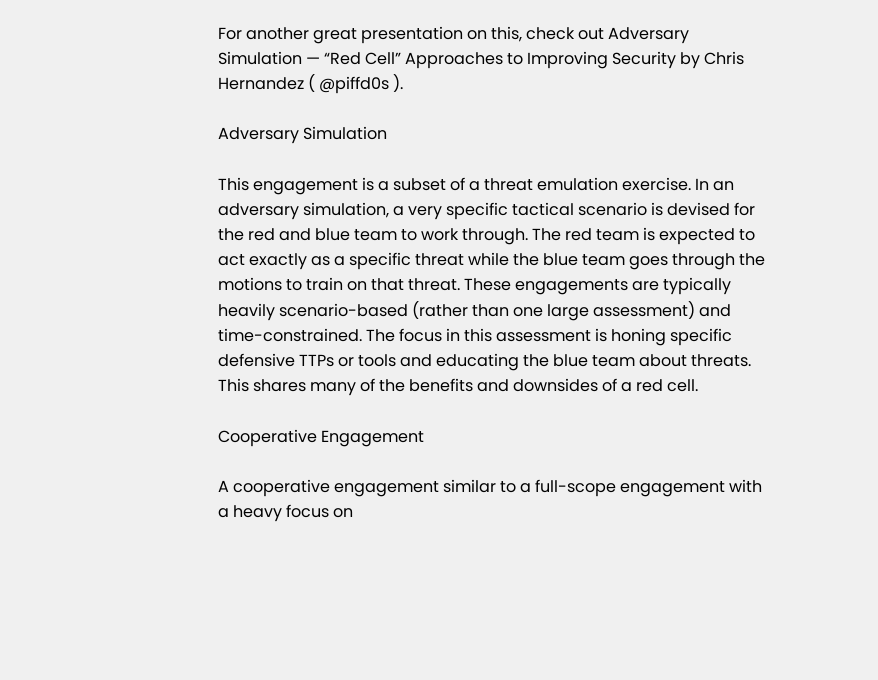For another great presentation on this, check out Adversary Simulation — “Red Cell” Approaches to Improving Security by Chris Hernandez ( @piffd0s ).

Adversary Simulation

This engagement is a subset of a threat emulation exercise. In an adversary simulation, a very specific tactical scenario is devised for the red and blue team to work through. The red team is expected to act exactly as a specific threat while the blue team goes through the motions to train on that threat. These engagements are typically heavily scenario-based (rather than one large assessment) and time-constrained. The focus in this assessment is honing specific defensive TTPs or tools and educating the blue team about threats. This shares many of the benefits and downsides of a red cell.

Cooperative Engagement

A cooperative engagement similar to a full-scope engagement with a heavy focus on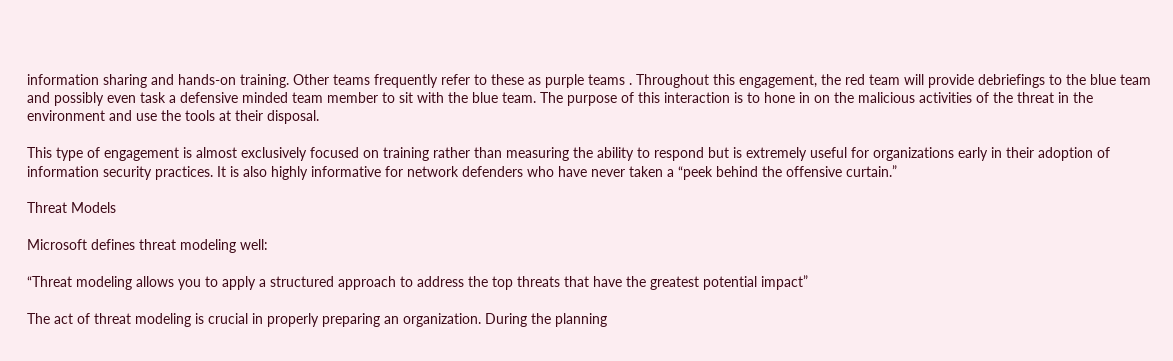information sharing and hands-on training. Other teams frequently refer to these as purple teams . Throughout this engagement, the red team will provide debriefings to the blue team and possibly even task a defensive minded team member to sit with the blue team. The purpose of this interaction is to hone in on the malicious activities of the threat in the environment and use the tools at their disposal.

This type of engagement is almost exclusively focused on training rather than measuring the ability to respond but is extremely useful for organizations early in their adoption of information security practices. It is also highly informative for network defenders who have never taken a “peek behind the offensive curtain.”

Threat Models

Microsoft defines threat modeling well:

“Threat modeling allows you to apply a structured approach to address the top threats that have the greatest potential impact”

The act of threat modeling is crucial in properly preparing an organization. During the planning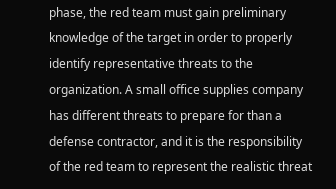phase, the red team must gain preliminary knowledge of the target in order to properly identify representative threats to the organization. A small office supplies company has different threats to prepare for than a defense contractor, and it is the responsibility of the red team to represent the realistic threat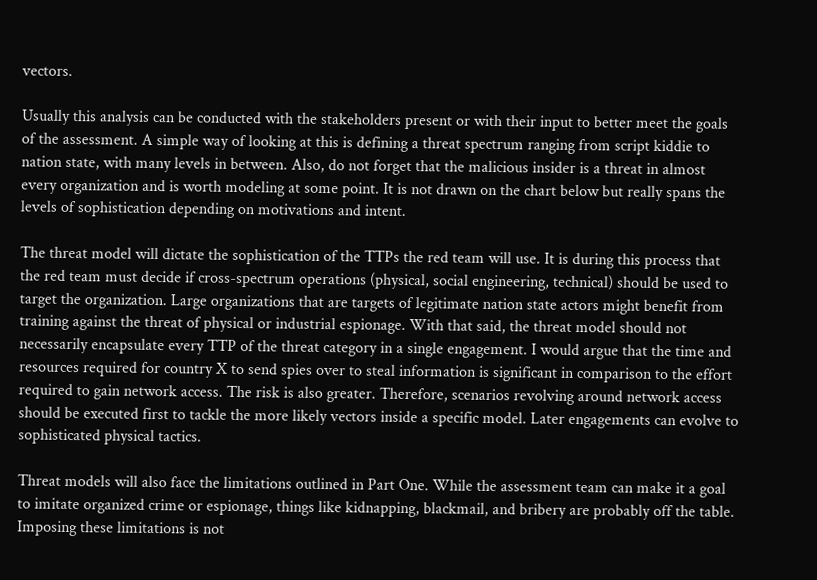vectors.

Usually this analysis can be conducted with the stakeholders present or with their input to better meet the goals of the assessment. A simple way of looking at this is defining a threat spectrum ranging from script kiddie to nation state, with many levels in between. Also, do not forget that the malicious insider is a threat in almost every organization and is worth modeling at some point. It is not drawn on the chart below but really spans the levels of sophistication depending on motivations and intent.

The threat model will dictate the sophistication of the TTPs the red team will use. It is during this process that the red team must decide if cross-spectrum operations (physical, social engineering, technical) should be used to target the organization. Large organizations that are targets of legitimate nation state actors might benefit from training against the threat of physical or industrial espionage. With that said, the threat model should not necessarily encapsulate every TTP of the threat category in a single engagement. I would argue that the time and resources required for country X to send spies over to steal information is significant in comparison to the effort required to gain network access. The risk is also greater. Therefore, scenarios revolving around network access should be executed first to tackle the more likely vectors inside a specific model. Later engagements can evolve to sophisticated physical tactics.

Threat models will also face the limitations outlined in Part One. While the assessment team can make it a goal to imitate organized crime or espionage, things like kidnapping, blackmail, and bribery are probably off the table. Imposing these limitations is not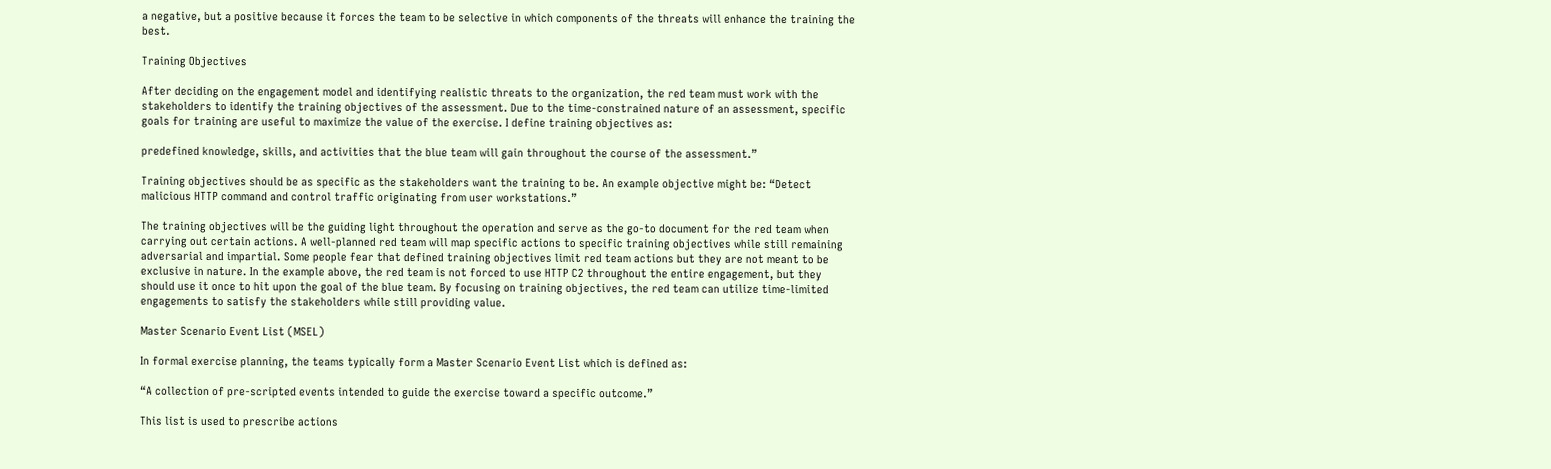a negative, but a positive because it forces the team to be selective in which components of the threats will enhance the training the best.

Training Objectives

After deciding on the engagement model and identifying realistic threats to the organization, the red team must work with the stakeholders to identify the training objectives of the assessment. Due to the time-constrained nature of an assessment, specific goals for training are useful to maximize the value of the exercise. I define training objectives as:

predefined knowledge, skills, and activities that the blue team will gain throughout the course of the assessment.”

Training objectives should be as specific as the stakeholders want the training to be. An example objective might be: “Detect malicious HTTP command and control traffic originating from user workstations.”

The training objectives will be the guiding light throughout the operation and serve as the go-to document for the red team when carrying out certain actions. A well-planned red team will map specific actions to specific training objectives while still remaining adversarial and impartial. Some people fear that defined training objectives limit red team actions but they are not meant to be exclusive in nature. In the example above, the red team is not forced to use HTTP C2 throughout the entire engagement, but they should use it once to hit upon the goal of the blue team. By focusing on training objectives, the red team can utilize time-limited engagements to satisfy the stakeholders while still providing value.

Master Scenario Event List (MSEL)

In formal exercise planning, the teams typically form a Master Scenario Event List which is defined as:

“A collection of pre-scripted events intended to guide the exercise toward a specific outcome.”

This list is used to prescribe actions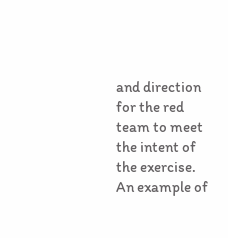and direction for the red team to meet the intent of the exercise. An example of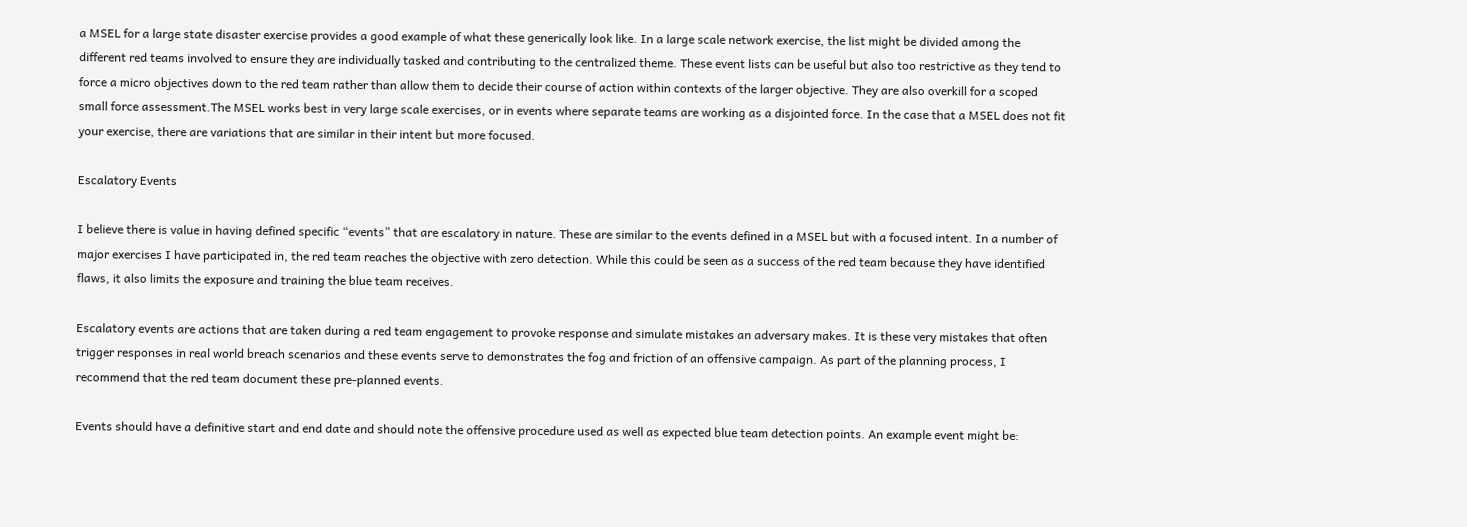a MSEL for a large state disaster exercise provides a good example of what these generically look like. In a large scale network exercise, the list might be divided among the different red teams involved to ensure they are individually tasked and contributing to the centralized theme. These event lists can be useful but also too restrictive as they tend to force a micro objectives down to the red team rather than allow them to decide their course of action within contexts of the larger objective. They are also overkill for a scoped small force assessment.The MSEL works best in very large scale exercises, or in events where separate teams are working as a disjointed force. In the case that a MSEL does not fit your exercise, there are variations that are similar in their intent but more focused.

Escalatory Events

I believe there is value in having defined specific “events” that are escalatory in nature. These are similar to the events defined in a MSEL but with a focused intent. In a number of major exercises I have participated in, the red team reaches the objective with zero detection. While this could be seen as a success of the red team because they have identified flaws, it also limits the exposure and training the blue team receives.

Escalatory events are actions that are taken during a red team engagement to provoke response and simulate mistakes an adversary makes. It is these very mistakes that often trigger responses in real world breach scenarios and these events serve to demonstrates the fog and friction of an offensive campaign. As part of the planning process, I recommend that the red team document these pre-planned events.

Events should have a definitive start and end date and should note the offensive procedure used as well as expected blue team detection points. An example event might be: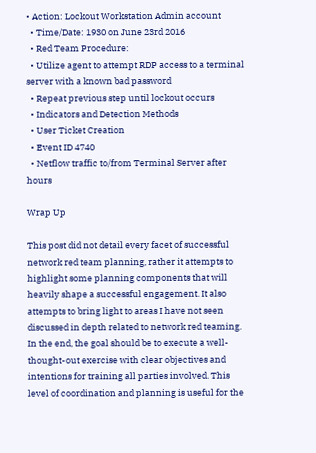• Action: Lockout Workstation Admin account
  • Time/Date: 1930 on June 23rd 2016
  • Red Team Procedure:
  • Utilize agent to attempt RDP access to a terminal server with a known bad password
  • Repeat previous step until lockout occurs
  • Indicators and Detection Methods
  • User Ticket Creation
  • Event ID 4740
  • Netflow traffic to/from Terminal Server after hours

Wrap Up

This post did not detail every facet of successful network red team planning, rather it attempts to highlight some planning components that will heavily shape a successful engagement. It also attempts to bring light to areas I have not seen discussed in depth related to network red teaming. In the end, the goal should be to execute a well-thought-out exercise with clear objectives and intentions for training all parties involved. This level of coordination and planning is useful for the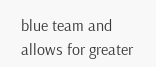blue team and allows for greater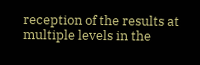reception of the results at multiple levels in the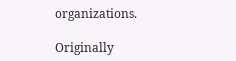organizations.

Originally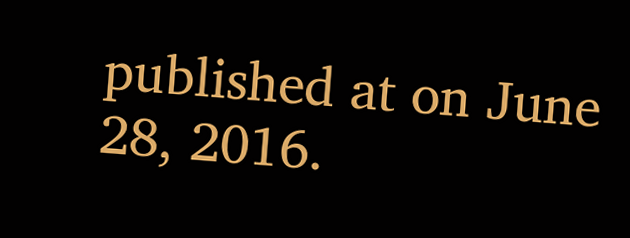published at on June 28, 2016.